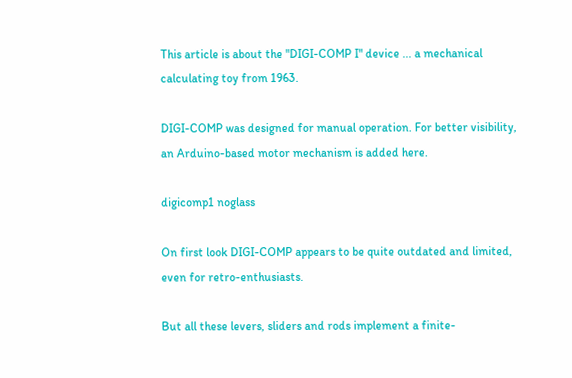This article is about the "DIGI-COMP I" device ... a mechanical calculating toy from 1963.

DIGI-COMP was designed for manual operation. For better visibility, an Arduino-based motor mechanism is added here.

digicomp1 noglass

On first look DIGI-COMP appears to be quite outdated and limited, even for retro-enthusiasts.

But all these levers, sliders and rods implement a finite-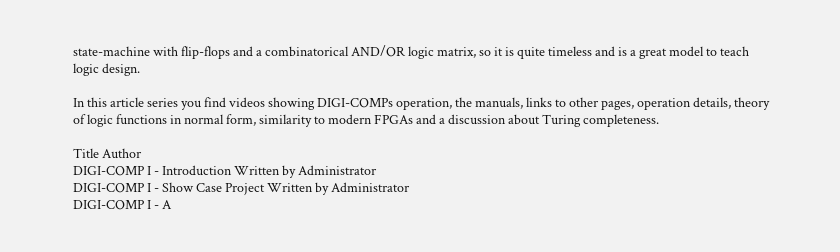state-machine with flip-flops and a combinatorical AND/OR logic matrix, so it is quite timeless and is a great model to teach logic design.

In this article series you find videos showing DIGI-COMPs operation, the manuals, links to other pages, operation details, theory of logic functions in normal form, similarity to modern FPGAs and a discussion about Turing completeness.

Title Author
DIGI-COMP I - Introduction Written by Administrator
DIGI-COMP I - Show Case Project Written by Administrator
DIGI-COMP I - A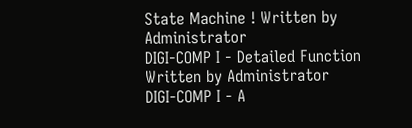State Machine ! Written by Administrator
DIGI-COMP I - Detailed Function Written by Administrator
DIGI-COMP I - A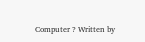Computer ? Written by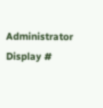Administrator
Display #